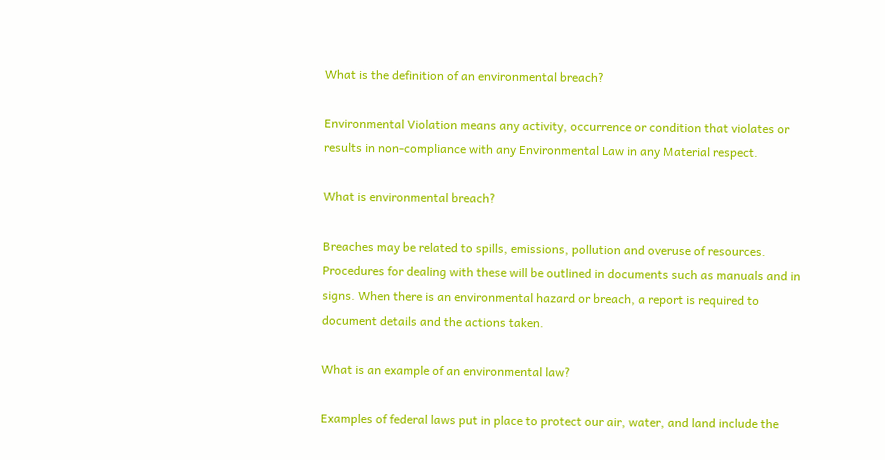What is the definition of an environmental breach?

Environmental Violation means any activity, occurrence or condition that violates or results in non-compliance with any Environmental Law in any Material respect.

What is environmental breach?

Breaches may be related to spills, emissions, pollution and overuse of resources. Procedures for dealing with these will be outlined in documents such as manuals and in signs. When there is an environmental hazard or breach, a report is required to document details and the actions taken.

What is an example of an environmental law?

Examples of federal laws put in place to protect our air, water, and land include the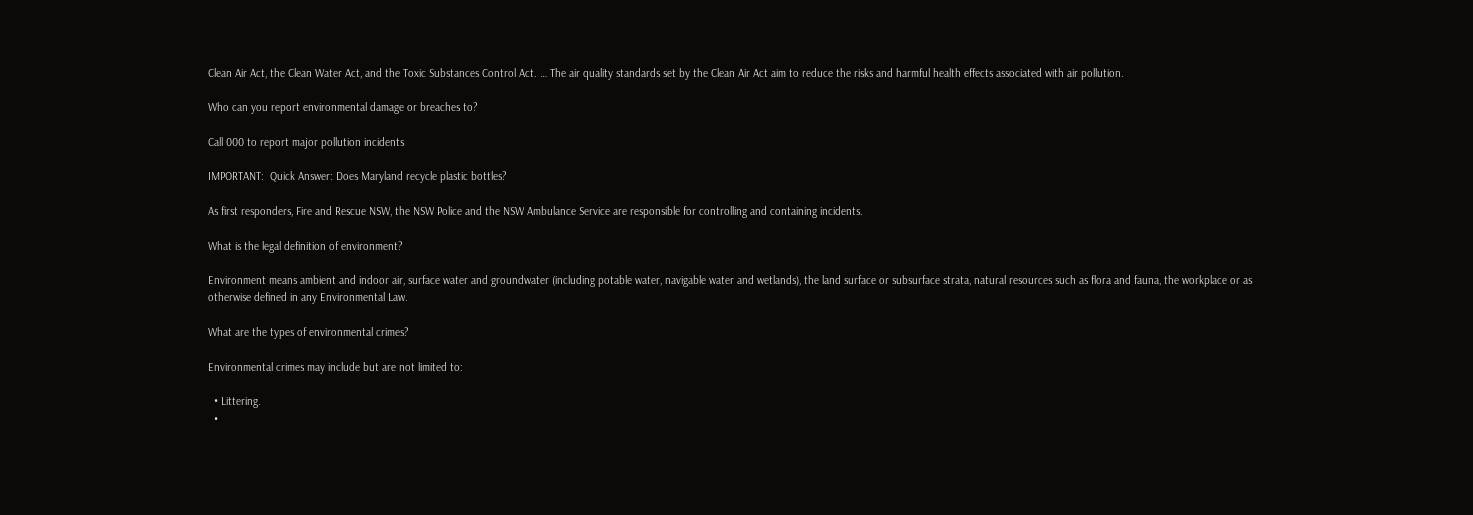Clean Air Act, the Clean Water Act, and the Toxic Substances Control Act. … The air quality standards set by the Clean Air Act aim to reduce the risks and harmful health effects associated with air pollution.

Who can you report environmental damage or breaches to?

Call 000 to report major pollution incidents

IMPORTANT:  Quick Answer: Does Maryland recycle plastic bottles?

As first responders, Fire and Rescue NSW, the NSW Police and the NSW Ambulance Service are responsible for controlling and containing incidents.

What is the legal definition of environment?

Environment means ambient and indoor air, surface water and groundwater (including potable water, navigable water and wetlands), the land surface or subsurface strata, natural resources such as flora and fauna, the workplace or as otherwise defined in any Environmental Law.

What are the types of environmental crimes?

Environmental crimes may include but are not limited to:

  • Littering.
  •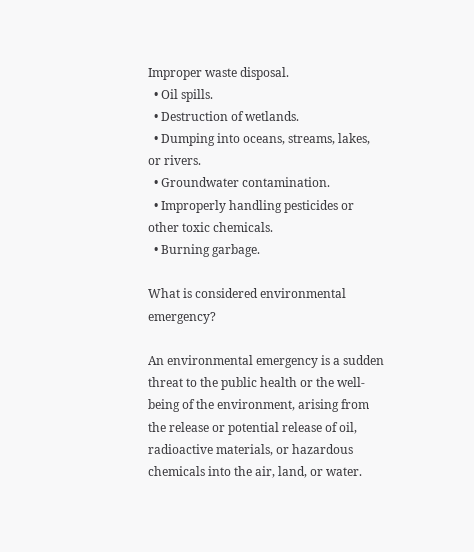Improper waste disposal.
  • Oil spills.
  • Destruction of wetlands.
  • Dumping into oceans, streams, lakes, or rivers.
  • Groundwater contamination.
  • Improperly handling pesticides or other toxic chemicals.
  • Burning garbage.

What is considered environmental emergency?

An environmental emergency is a sudden threat to the public health or the well-being of the environment, arising from the release or potential release of oil, radioactive materials, or hazardous chemicals into the air, land, or water.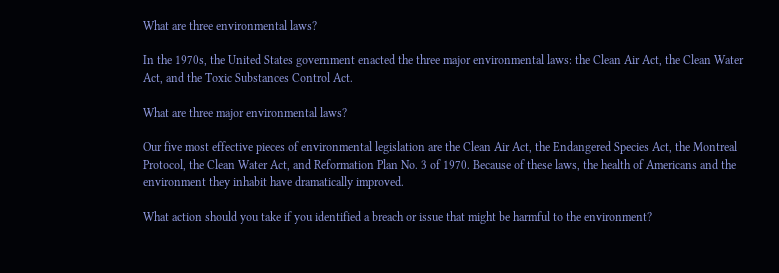What are three environmental laws?

In the 1970s, the United States government enacted the three major environmental laws: the Clean Air Act, the Clean Water Act, and the Toxic Substances Control Act.

What are three major environmental laws?

Our five most effective pieces of environmental legislation are the Clean Air Act, the Endangered Species Act, the Montreal Protocol, the Clean Water Act, and Reformation Plan No. 3 of 1970. Because of these laws, the health of Americans and the environment they inhabit have dramatically improved.

What action should you take if you identified a breach or issue that might be harmful to the environment?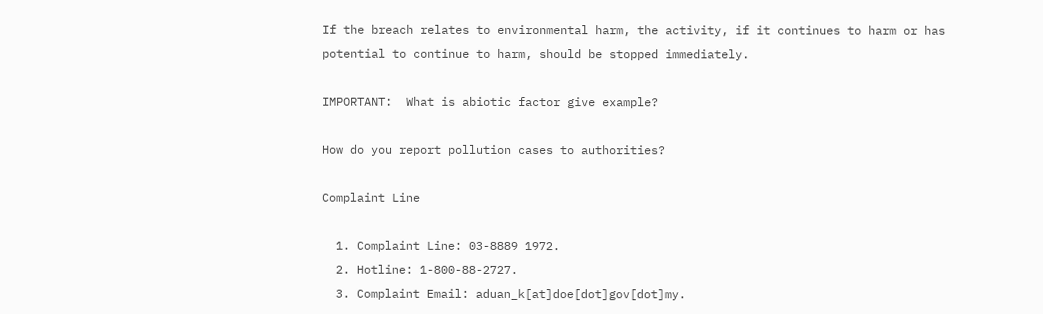If the breach relates to environmental harm, the activity, if it continues to harm or has potential to continue to harm, should be stopped immediately.

IMPORTANT:  What is abiotic factor give example?

How do you report pollution cases to authorities?

Complaint Line

  1. Complaint Line: 03-8889 1972.
  2. Hotline: 1-800-88-2727.
  3. Complaint Email: aduan_k[at]doe[dot]gov[dot]my.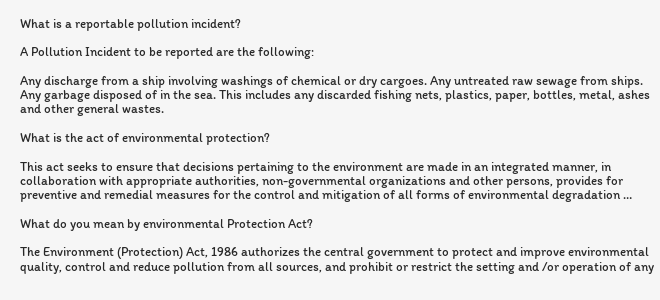What is a reportable pollution incident?

A Pollution Incident to be reported are the following:

Any discharge from a ship involving washings of chemical or dry cargoes. Any untreated raw sewage from ships. Any garbage disposed of in the sea. This includes any discarded fishing nets, plastics, paper, bottles, metal, ashes and other general wastes.

What is the act of environmental protection?

This act seeks to ensure that decisions pertaining to the environment are made in an integrated manner, in collaboration with appropriate authorities, non-governmental organizations and other persons, provides for preventive and remedial measures for the control and mitigation of all forms of environmental degradation …

What do you mean by environmental Protection Act?

The Environment (Protection) Act, 1986 authorizes the central government to protect and improve environmental quality, control and reduce pollution from all sources, and prohibit or restrict the setting and /or operation of any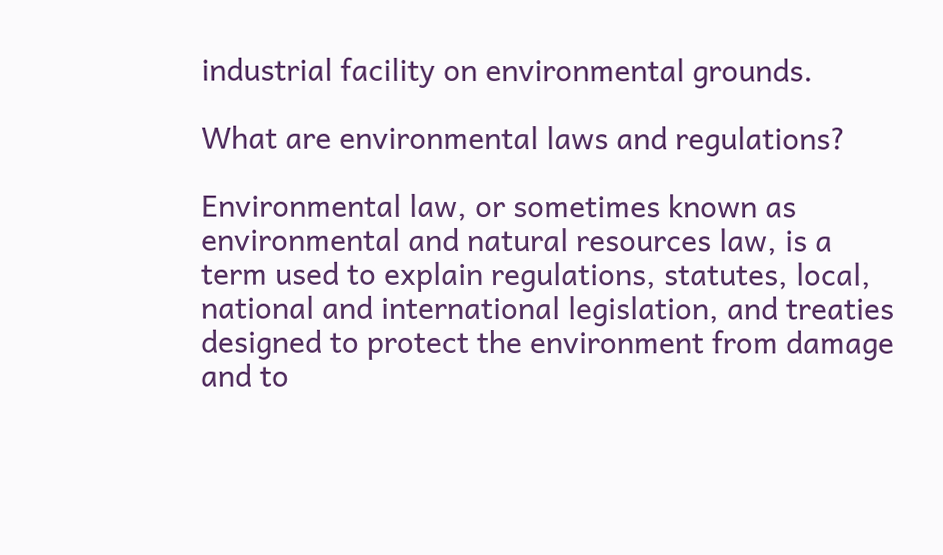industrial facility on environmental grounds.

What are environmental laws and regulations?

Environmental law, or sometimes known as environmental and natural resources law, is a term used to explain regulations, statutes, local, national and international legislation, and treaties designed to protect the environment from damage and to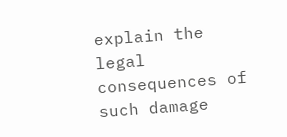explain the legal consequences of such damage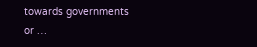towards governments or …